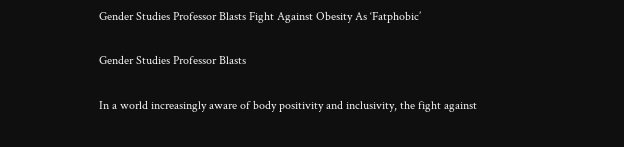Gender Studies Professor Blasts Fight Against Obesity As ‘Fatphobic’

Gender Studies Professor Blasts

In a world increasingly aware of body positivity and inclusivity, the fight against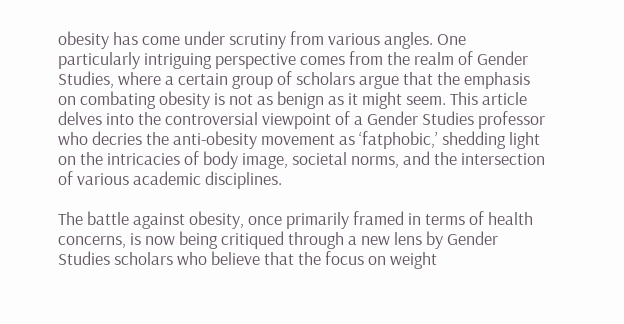obesity has come under scrutiny from various angles. One particularly intriguing perspective comes from the realm of Gender Studies, where a certain group of scholars argue that the emphasis on combating obesity is not as benign as it might seem. This article delves into the controversial viewpoint of a Gender Studies professor who decries the anti-obesity movement as ‘fatphobic,’ shedding light on the intricacies of body image, societal norms, and the intersection of various academic disciplines.

The battle against obesity, once primarily framed in terms of health concerns, is now being critiqued through a new lens by Gender Studies scholars who believe that the focus on weight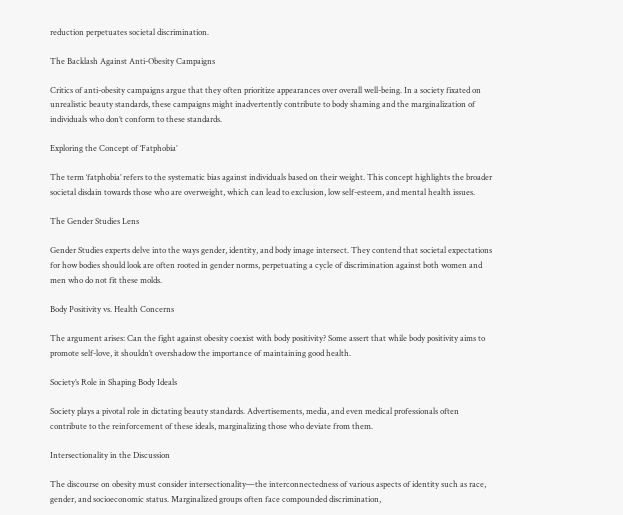reduction perpetuates societal discrimination.

The Backlash Against Anti-Obesity Campaigns

Critics of anti-obesity campaigns argue that they often prioritize appearances over overall well-being. In a society fixated on unrealistic beauty standards, these campaigns might inadvertently contribute to body shaming and the marginalization of individuals who don’t conform to these standards.

Exploring the Concept of ‘Fatphobia’

The term ‘fatphobia’ refers to the systematic bias against individuals based on their weight. This concept highlights the broader societal disdain towards those who are overweight, which can lead to exclusion, low self-esteem, and mental health issues.

The Gender Studies Lens

Gender Studies experts delve into the ways gender, identity, and body image intersect. They contend that societal expectations for how bodies should look are often rooted in gender norms, perpetuating a cycle of discrimination against both women and men who do not fit these molds.

Body Positivity vs. Health Concerns

The argument arises: Can the fight against obesity coexist with body positivity? Some assert that while body positivity aims to promote self-love, it shouldn’t overshadow the importance of maintaining good health.

Society’s Role in Shaping Body Ideals

Society plays a pivotal role in dictating beauty standards. Advertisements, media, and even medical professionals often contribute to the reinforcement of these ideals, marginalizing those who deviate from them.

Intersectionality in the Discussion

The discourse on obesity must consider intersectionality—the interconnectedness of various aspects of identity such as race, gender, and socioeconomic status. Marginalized groups often face compounded discrimination,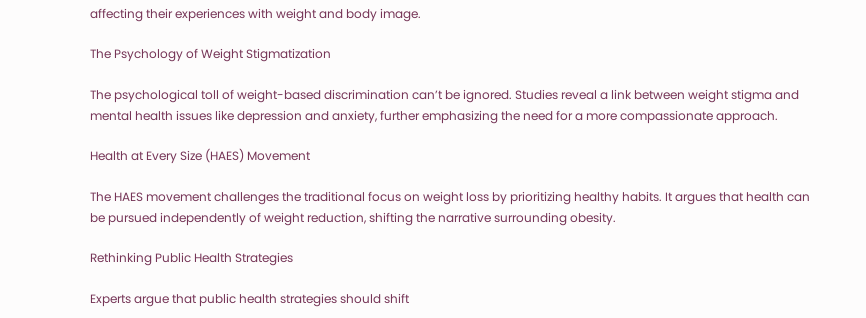affecting their experiences with weight and body image.

The Psychology of Weight Stigmatization

The psychological toll of weight-based discrimination can’t be ignored. Studies reveal a link between weight stigma and mental health issues like depression and anxiety, further emphasizing the need for a more compassionate approach.

Health at Every Size (HAES) Movement

The HAES movement challenges the traditional focus on weight loss by prioritizing healthy habits. It argues that health can be pursued independently of weight reduction, shifting the narrative surrounding obesity.

Rethinking Public Health Strategies

Experts argue that public health strategies should shift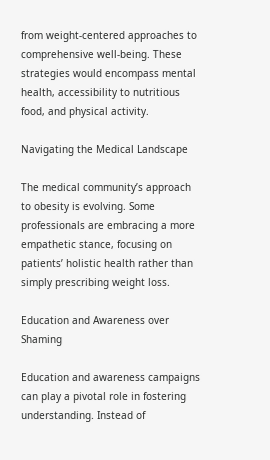from weight-centered approaches to comprehensive well-being. These strategies would encompass mental health, accessibility to nutritious food, and physical activity.

Navigating the Medical Landscape

The medical community’s approach to obesity is evolving. Some professionals are embracing a more empathetic stance, focusing on patients’ holistic health rather than simply prescribing weight loss.

Education and Awareness over Shaming

Education and awareness campaigns can play a pivotal role in fostering understanding. Instead of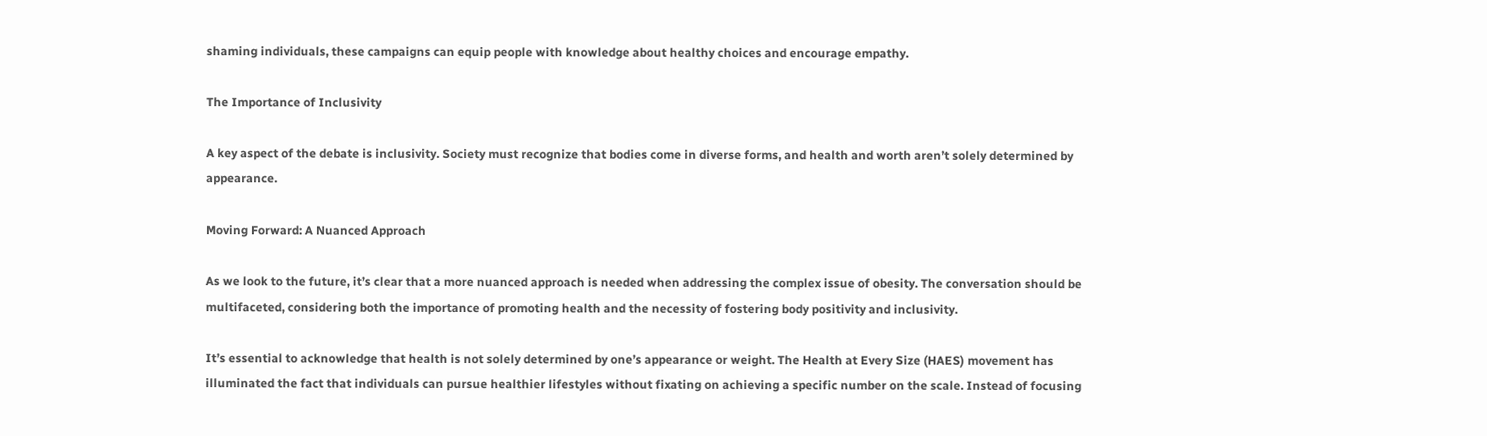shaming individuals, these campaigns can equip people with knowledge about healthy choices and encourage empathy.

The Importance of Inclusivity

A key aspect of the debate is inclusivity. Society must recognize that bodies come in diverse forms, and health and worth aren’t solely determined by appearance.

Moving Forward: A Nuanced Approach

As we look to the future, it’s clear that a more nuanced approach is needed when addressing the complex issue of obesity. The conversation should be multifaceted, considering both the importance of promoting health and the necessity of fostering body positivity and inclusivity.

It’s essential to acknowledge that health is not solely determined by one’s appearance or weight. The Health at Every Size (HAES) movement has illuminated the fact that individuals can pursue healthier lifestyles without fixating on achieving a specific number on the scale. Instead of focusing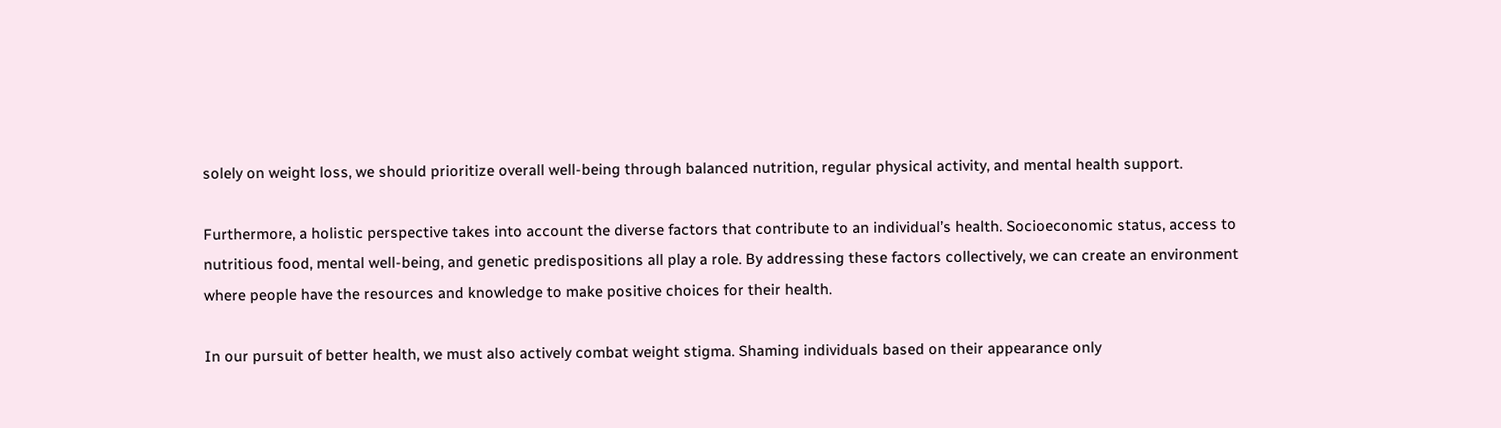solely on weight loss, we should prioritize overall well-being through balanced nutrition, regular physical activity, and mental health support.

Furthermore, a holistic perspective takes into account the diverse factors that contribute to an individual’s health. Socioeconomic status, access to nutritious food, mental well-being, and genetic predispositions all play a role. By addressing these factors collectively, we can create an environment where people have the resources and knowledge to make positive choices for their health.

In our pursuit of better health, we must also actively combat weight stigma. Shaming individuals based on their appearance only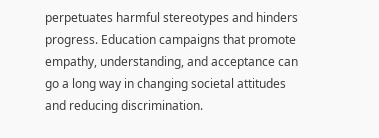perpetuates harmful stereotypes and hinders progress. Education campaigns that promote empathy, understanding, and acceptance can go a long way in changing societal attitudes and reducing discrimination.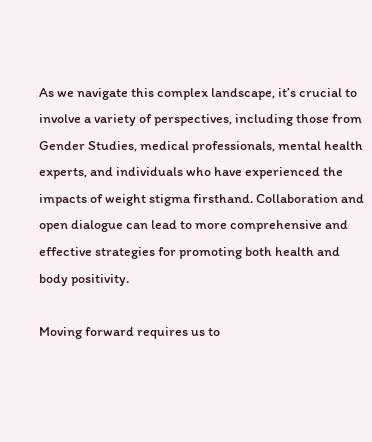As we navigate this complex landscape, it’s crucial to involve a variety of perspectives, including those from Gender Studies, medical professionals, mental health experts, and individuals who have experienced the impacts of weight stigma firsthand. Collaboration and open dialogue can lead to more comprehensive and effective strategies for promoting both health and body positivity.

Moving forward requires us to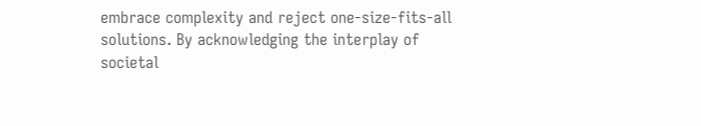embrace complexity and reject one-size-fits-all solutions. By acknowledging the interplay of societal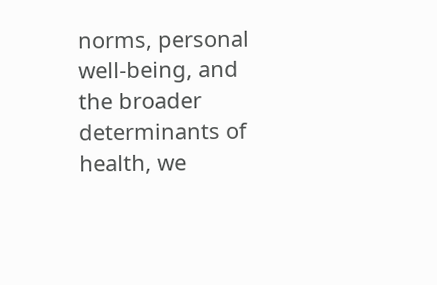norms, personal well-being, and the broader determinants of health, we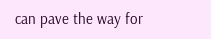can pave the way for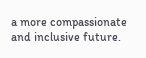a more compassionate and inclusive future.